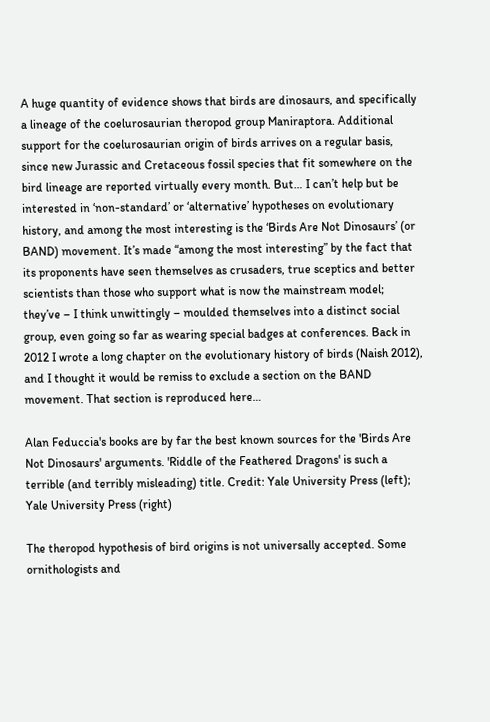A huge quantity of evidence shows that birds are dinosaurs, and specifically a lineage of the coelurosaurian theropod group Maniraptora. Additional support for the coelurosaurian origin of birds arrives on a regular basis, since new Jurassic and Cretaceous fossil species that fit somewhere on the bird lineage are reported virtually every month. But… I can’t help but be interested in ‘non-standard’ or ‘alternative’ hypotheses on evolutionary history, and among the most interesting is the ‘Birds Are Not Dinosaurs’ (or BAND) movement. It’s made “among the most interesting” by the fact that its proponents have seen themselves as crusaders, true sceptics and better scientists than those who support what is now the mainstream model; they’ve – I think unwittingly – moulded themselves into a distinct social group, even going so far as wearing special badges at conferences. Back in 2012 I wrote a long chapter on the evolutionary history of birds (Naish 2012), and I thought it would be remiss to exclude a section on the BAND movement. That section is reproduced here…

Alan Feduccia's books are by far the best known sources for the 'Birds Are Not Dinosaurs' arguments. 'Riddle of the Feathered Dragons' is such a terrible (and terribly misleading) title. Credit: Yale University Press (left); Yale University Press (right)

The theropod hypothesis of bird origins is not universally accepted. Some ornithologists and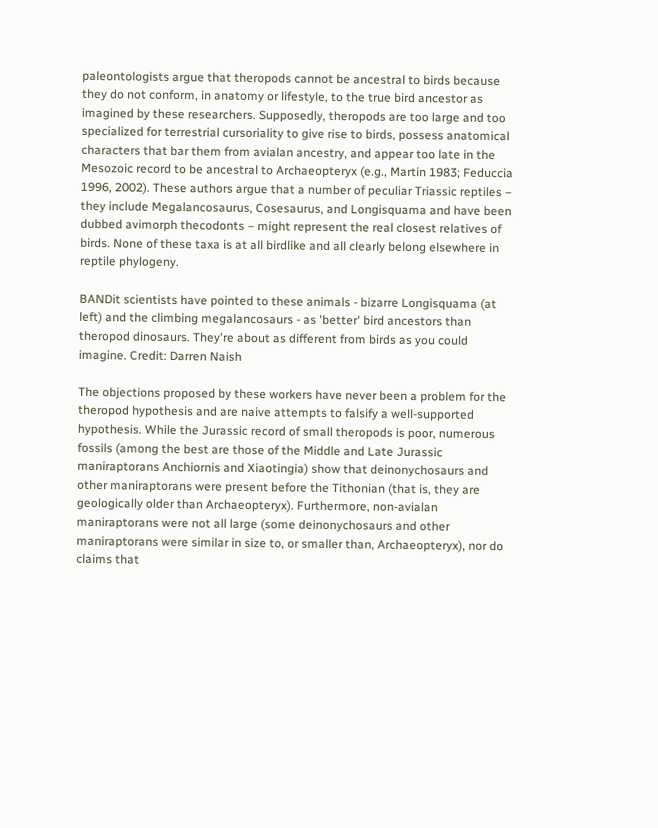paleontologists argue that theropods cannot be ancestral to birds because they do not conform, in anatomy or lifestyle, to the true bird ancestor as imagined by these researchers. Supposedly, theropods are too large and too specialized for terrestrial cursoriality to give rise to birds, possess anatomical characters that bar them from avialan ancestry, and appear too late in the Mesozoic record to be ancestral to Archaeopteryx (e.g., Martin 1983; Feduccia 1996, 2002). These authors argue that a number of peculiar Triassic reptiles – they include Megalancosaurus, Cosesaurus, and Longisquama and have been dubbed avimorph thecodonts – might represent the real closest relatives of birds. None of these taxa is at all birdlike and all clearly belong elsewhere in reptile phylogeny.

BANDit scientists have pointed to these animals - bizarre Longisquama (at left) and the climbing megalancosaurs - as 'better' bird ancestors than theropod dinosaurs. They're about as different from birds as you could imagine. Credit: Darren Naish

The objections proposed by these workers have never been a problem for the theropod hypothesis and are naive attempts to falsify a well-supported hypothesis. While the Jurassic record of small theropods is poor, numerous fossils (among the best are those of the Middle and Late Jurassic maniraptorans Anchiornis and Xiaotingia) show that deinonychosaurs and other maniraptorans were present before the Tithonian (that is, they are geologically older than Archaeopteryx). Furthermore, non-avialan maniraptorans were not all large (some deinonychosaurs and other maniraptorans were similar in size to, or smaller than, Archaeopteryx), nor do claims that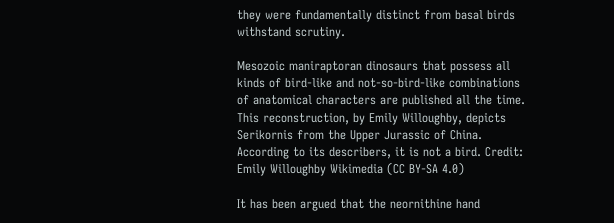they were fundamentally distinct from basal birds withstand scrutiny.

Mesozoic maniraptoran dinosaurs that possess all kinds of bird-like and not-so-bird-like combinations of anatomical characters are published all the time. This reconstruction, by Emily Willoughby, depicts Serikornis from the Upper Jurassic of China. According to its describers, it is not a bird. Credit: Emily Willoughby Wikimedia (CC BY-SA 4.0)

It has been argued that the neornithine hand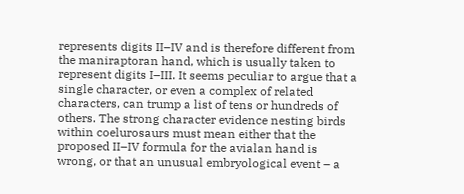represents digits II–IV and is therefore different from the maniraptoran hand, which is usually taken to represent digits I–III. It seems peculiar to argue that a single character, or even a complex of related characters, can trump a list of tens or hundreds of others. The strong character evidence nesting birds within coelurosaurs must mean either that the proposed II–IV formula for the avialan hand is wrong, or that an unusual embryological event – a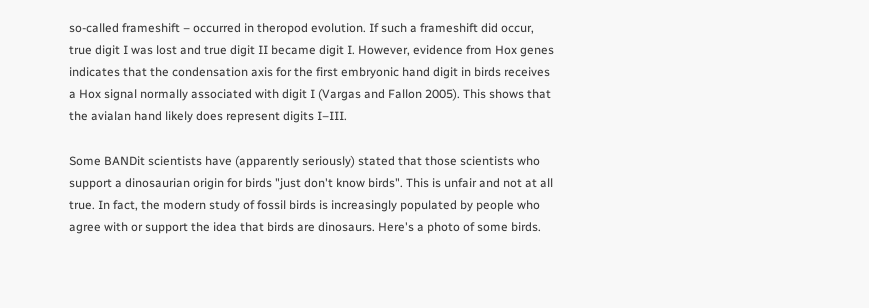so-called frameshift – occurred in theropod evolution. If such a frameshift did occur, true digit I was lost and true digit II became digit I. However, evidence from Hox genes indicates that the condensation axis for the first embryonic hand digit in birds receives a Hox signal normally associated with digit I (Vargas and Fallon 2005). This shows that the avialan hand likely does represent digits I–III.

Some BANDit scientists have (apparently seriously) stated that those scientists who support a dinosaurian origin for birds "just don't know birds". This is unfair and not at all true. In fact, the modern study of fossil birds is increasingly populated by people who agree with or support the idea that birds are dinosaurs. Here's a photo of some birds.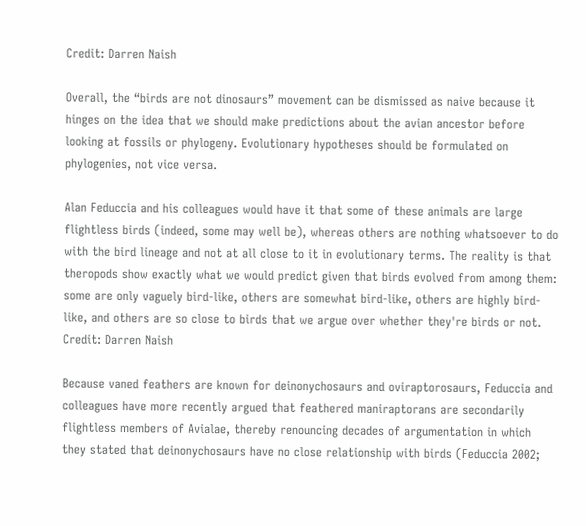Credit: Darren Naish

Overall, the “birds are not dinosaurs” movement can be dismissed as naive because it hinges on the idea that we should make predictions about the avian ancestor before looking at fossils or phylogeny. Evolutionary hypotheses should be formulated on phylogenies, not vice versa.

Alan Feduccia and his colleagues would have it that some of these animals are large flightless birds (indeed, some may well be), whereas others are nothing whatsoever to do with the bird lineage and not at all close to it in evolutionary terms. The reality is that theropods show exactly what we would predict given that birds evolved from among them: some are only vaguely bird-like, others are somewhat bird-like, others are highly bird-like, and others are so close to birds that we argue over whether they're birds or not. Credit: Darren Naish

Because vaned feathers are known for deinonychosaurs and oviraptorosaurs, Feduccia and colleagues have more recently argued that feathered maniraptorans are secondarily flightless members of Avialae, thereby renouncing decades of argumentation in which they stated that deinonychosaurs have no close relationship with birds (Feduccia 2002;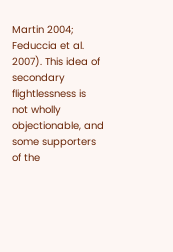Martin 2004; Feduccia et al. 2007). This idea of secondary flightlessness is not wholly objectionable, and some supporters of the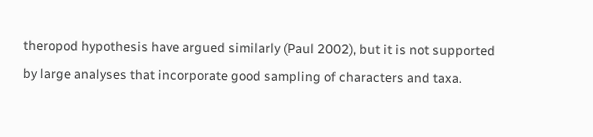theropod hypothesis have argued similarly (Paul 2002), but it is not supported by large analyses that incorporate good sampling of characters and taxa.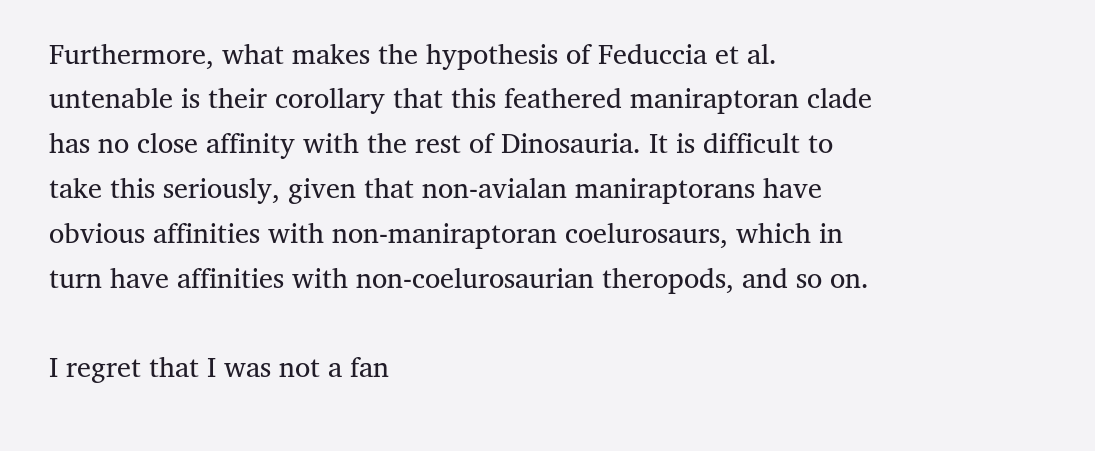Furthermore, what makes the hypothesis of Feduccia et al. untenable is their corollary that this feathered maniraptoran clade has no close affinity with the rest of Dinosauria. It is difficult to take this seriously, given that non-avialan maniraptorans have obvious affinities with non-maniraptoran coelurosaurs, which in turn have affinities with non-coelurosaurian theropods, and so on.

I regret that I was not a fan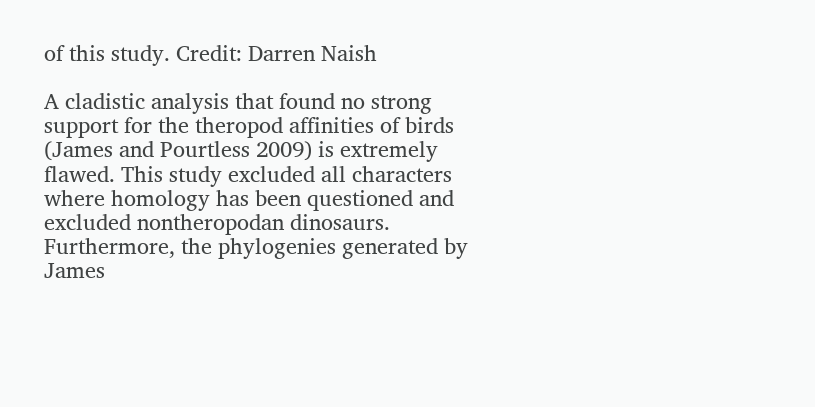of this study. Credit: Darren Naish

A cladistic analysis that found no strong support for the theropod affinities of birds (James and Pourtless 2009) is extremely flawed. This study excluded all characters where homology has been questioned and excluded nontheropodan dinosaurs. Furthermore, the phylogenies generated by James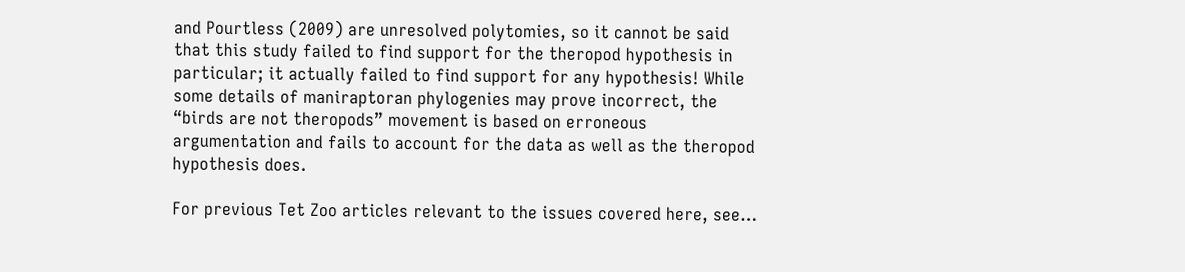and Pourtless (2009) are unresolved polytomies, so it cannot be said that this study failed to find support for the theropod hypothesis in particular; it actually failed to find support for any hypothesis! While some details of maniraptoran phylogenies may prove incorrect, the “birds are not theropods” movement is based on erroneous argumentation and fails to account for the data as well as the theropod hypothesis does.

For previous Tet Zoo articles relevant to the issues covered here, see…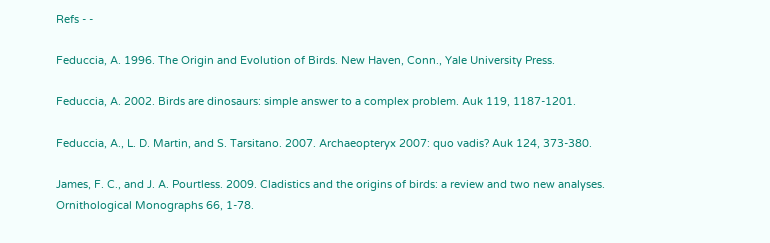Refs - -

Feduccia, A. 1996. The Origin and Evolution of Birds. New Haven, Conn., Yale University Press.

Feduccia, A. 2002. Birds are dinosaurs: simple answer to a complex problem. Auk 119, 1187-1201.

Feduccia, A., L. D. Martin, and S. Tarsitano. 2007. Archaeopteryx 2007: quo vadis? Auk 124, 373-380.

James, F. C., and J. A. Pourtless. 2009. Cladistics and the origins of birds: a review and two new analyses. Ornithological Monographs 66, 1-78.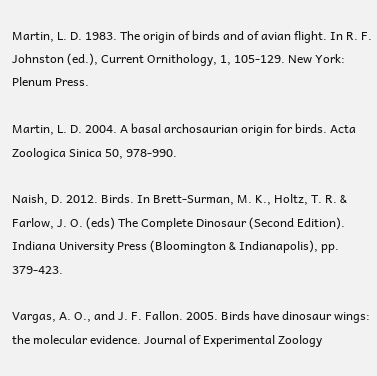Martin, L. D. 1983. The origin of birds and of avian flight. In R. F. Johnston (ed.), Current Ornithology, 1, 105-129. New York: Plenum Press.

Martin, L. D. 2004. A basal archosaurian origin for birds. Acta Zoologica Sinica 50, 978-990.

Naish, D. 2012. Birds. In Brett-Surman, M. K., Holtz, T. R. & Farlow, J. O. (eds) The Complete Dinosaur (Second Edition). Indiana University Press (Bloomington & Indianapolis), pp. 379-423.

Vargas, A. O., and J. F. Fallon. 2005. Birds have dinosaur wings: the molecular evidence. Journal of Experimental Zoology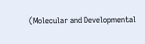(Molecular and Developmental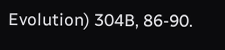Evolution) 304B, 86-90.